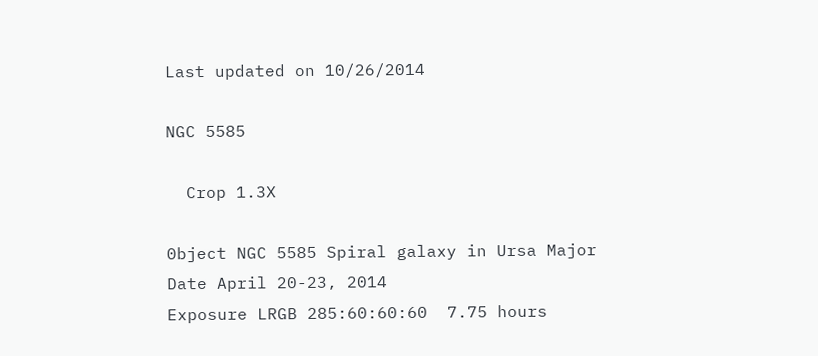Last updated on 10/26/2014

NGC 5585

  Crop 1.3X

0bject NGC 5585 Spiral galaxy in Ursa Major
Date April 20-23, 2014
Exposure LRGB 285:60:60:60  7.75 hours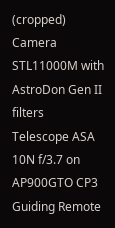(cropped)
Camera STL11000M with AstroDon Gen II filters
Telescope ASA 10N f/3.7 on AP900GTO CP3
Guiding Remote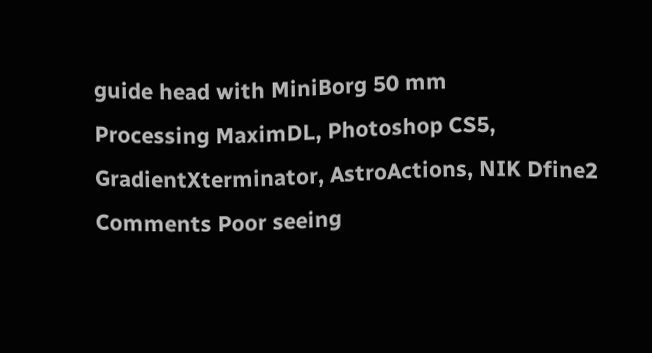guide head with MiniBorg 50 mm
Processing MaximDL, Photoshop CS5, GradientXterminator, AstroActions, NIK Dfine2
Comments Poor seeing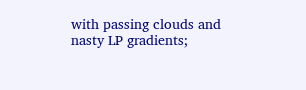with passing clouds and nasty LP gradients;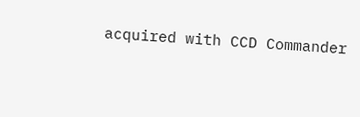acquired with CCD Commander